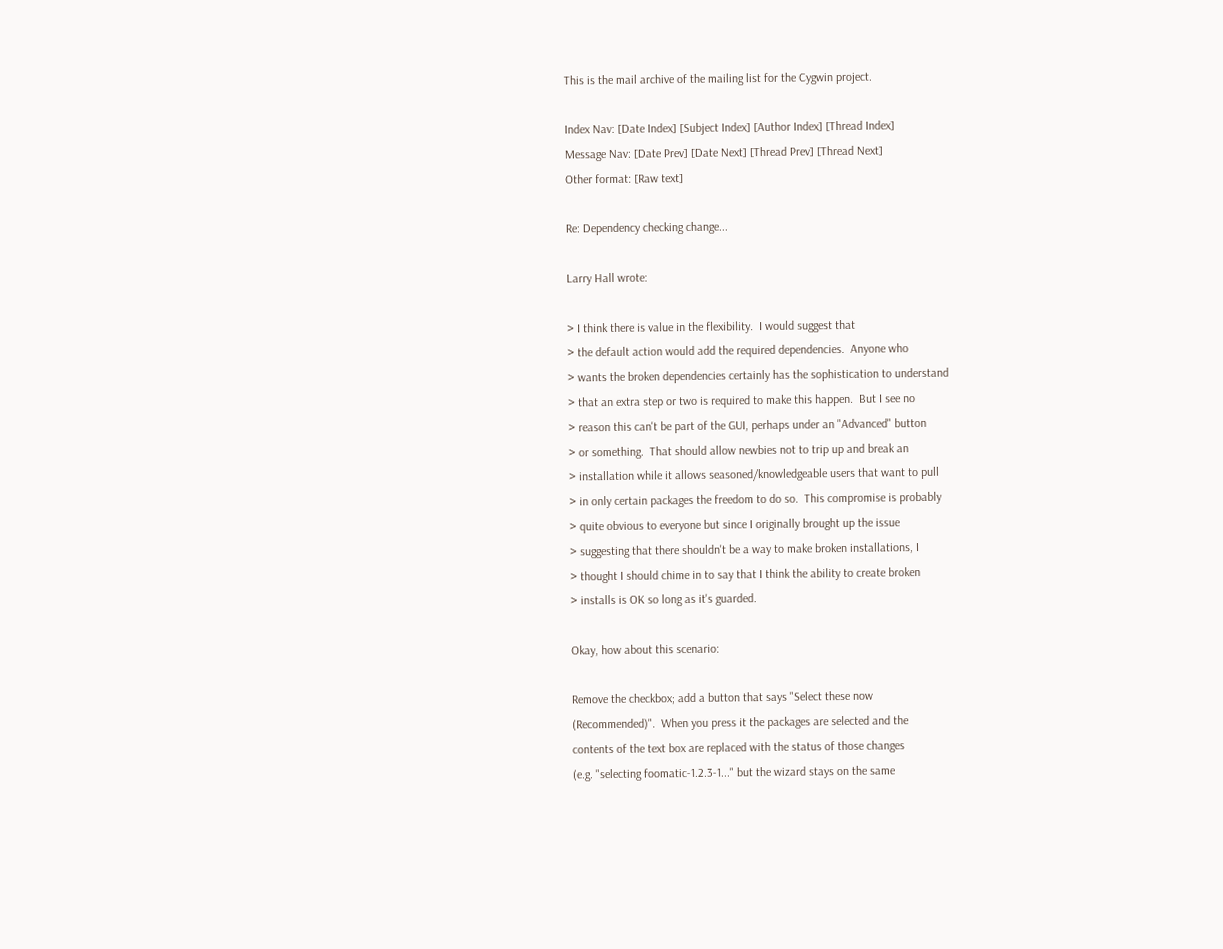This is the mail archive of the mailing list for the Cygwin project.

Index Nav: [Date Index] [Subject Index] [Author Index] [Thread Index]
Message Nav: [Date Prev] [Date Next] [Thread Prev] [Thread Next]
Other format: [Raw text]

Re: Dependency checking change...

Larry Hall wrote:

> I think there is value in the flexibility.  I would suggest that
> the default action would add the required dependencies.  Anyone who
> wants the broken dependencies certainly has the sophistication to understand
> that an extra step or two is required to make this happen.  But I see no
> reason this can't be part of the GUI, perhaps under an "Advanced" button
> or something.  That should allow newbies not to trip up and break an
> installation while it allows seasoned/knowledgeable users that want to pull
> in only certain packages the freedom to do so.  This compromise is probably
> quite obvious to everyone but since I originally brought up the issue
> suggesting that there shouldn't be a way to make broken installations, I
> thought I should chime in to say that I think the ability to create broken
> installs is OK so long as it's guarded.

Okay, how about this scenario:

Remove the checkbox; add a button that says "Select these now
(Recommended)".  When you press it the packages are selected and the
contents of the text box are replaced with the status of those changes
(e.g. "selecting foomatic-1.2.3-1..." but the wizard stays on the same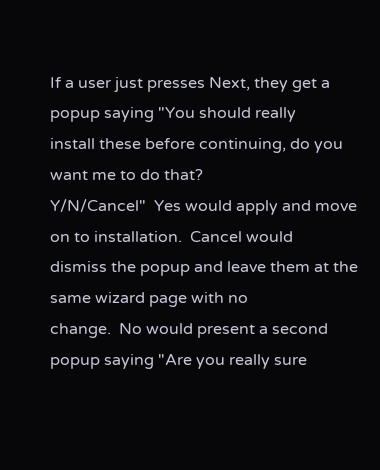If a user just presses Next, they get a popup saying "You should really
install these before continuing, do you want me to do that?
Y/N/Cancel"  Yes would apply and move on to installation.  Cancel would
dismiss the popup and leave them at the same wizard page with no
change.  No would present a second popup saying "Are you really sure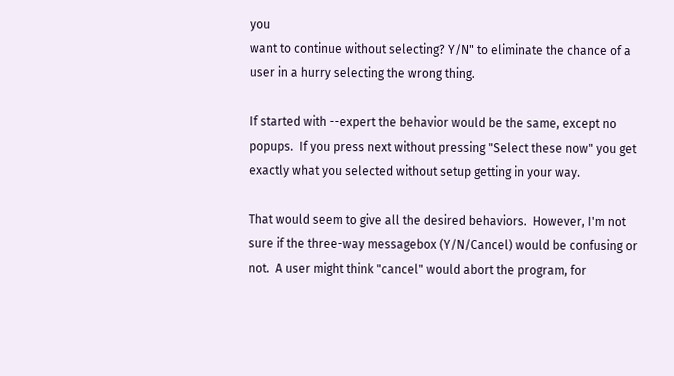you
want to continue without selecting? Y/N" to eliminate the chance of a
user in a hurry selecting the wrong thing.

If started with --expert the behavior would be the same, except no
popups.  If you press next without pressing "Select these now" you get
exactly what you selected without setup getting in your way.

That would seem to give all the desired behaviors.  However, I'm not
sure if the three-way messagebox (Y/N/Cancel) would be confusing or
not.  A user might think "cancel" would abort the program, for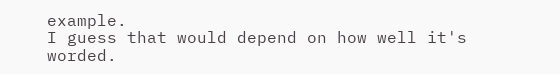example.
I guess that would depend on how well it's worded.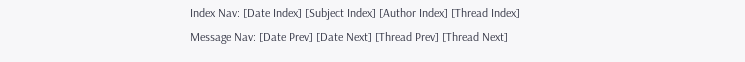Index Nav: [Date Index] [Subject Index] [Author Index] [Thread Index]
Message Nav: [Date Prev] [Date Next] [Thread Prev] [Thread Next]